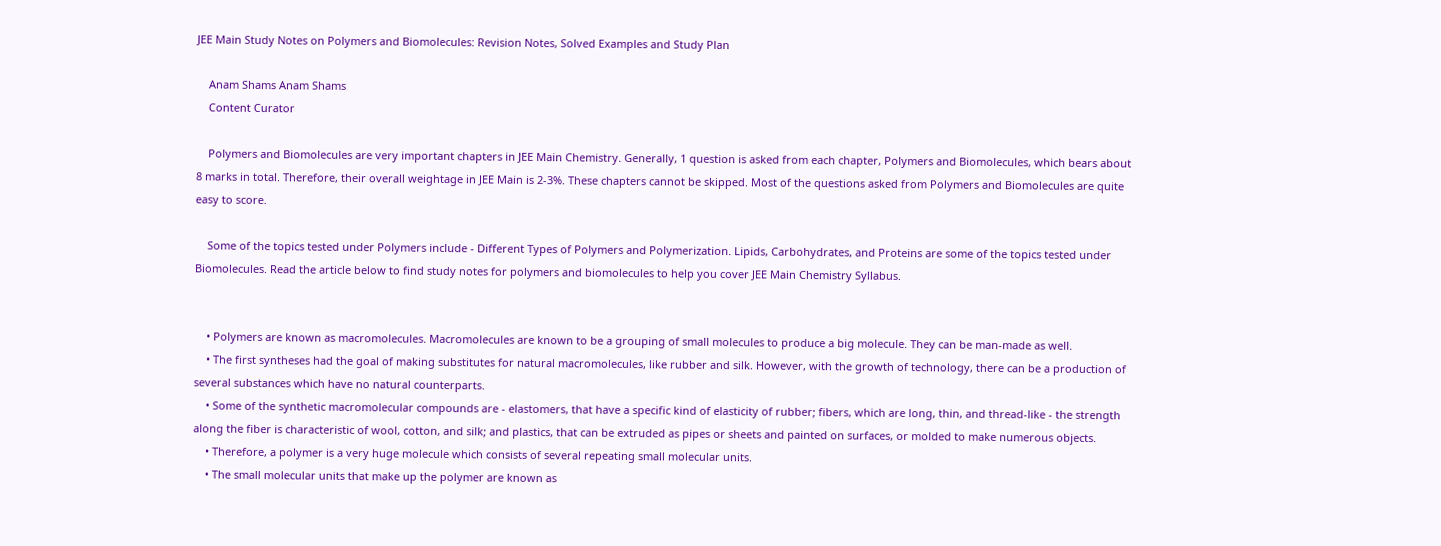JEE Main Study Notes on Polymers and Biomolecules: Revision Notes, Solved Examples and Study Plan

    Anam Shams Anam Shams
    Content Curator

    Polymers and Biomolecules are very important chapters in JEE Main Chemistry. Generally, 1 question is asked from each chapter, Polymers and Biomolecules, which bears about 8 marks in total. Therefore, their overall weightage in JEE Main is 2-3%. These chapters cannot be skipped. Most of the questions asked from Polymers and Biomolecules are quite easy to score.

    Some of the topics tested under Polymers include - Different Types of Polymers and Polymerization. Lipids, Carbohydrates, and Proteins are some of the topics tested under Biomolecules. Read the article below to find study notes for polymers and biomolecules to help you cover JEE Main Chemistry Syllabus.


    • Polymers are known as macromolecules. Macromolecules are known to be a grouping of small molecules to produce a big molecule. They can be man-made as well.
    • The first syntheses had the goal of making substitutes for natural macromolecules, like rubber and silk. However, with the growth of technology, there can be a production of several substances which have no natural counterparts.
    • Some of the synthetic macromolecular compounds are - elastomers, that have a specific kind of elasticity of rubber; fibers, which are long, thin, and thread-like - the strength along the fiber is characteristic of wool, cotton, and silk; and plastics, that can be extruded as pipes or sheets and painted on surfaces, or molded to make numerous objects.
    • Therefore, a polymer is a very huge molecule which consists of several repeating small molecular units.
    • The small molecular units that make up the polymer are known as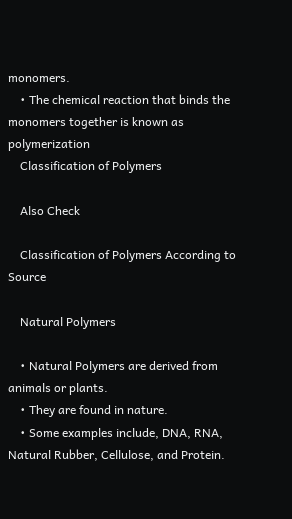monomers.
    • The chemical reaction that binds the monomers together is known as polymerization
    Classification of Polymers

    Also Check

    Classification of Polymers According to Source

    Natural Polymers

    • Natural Polymers are derived from animals or plants.
    • They are found in nature.
    • Some examples include, DNA, RNA, Natural Rubber, Cellulose, and Protein.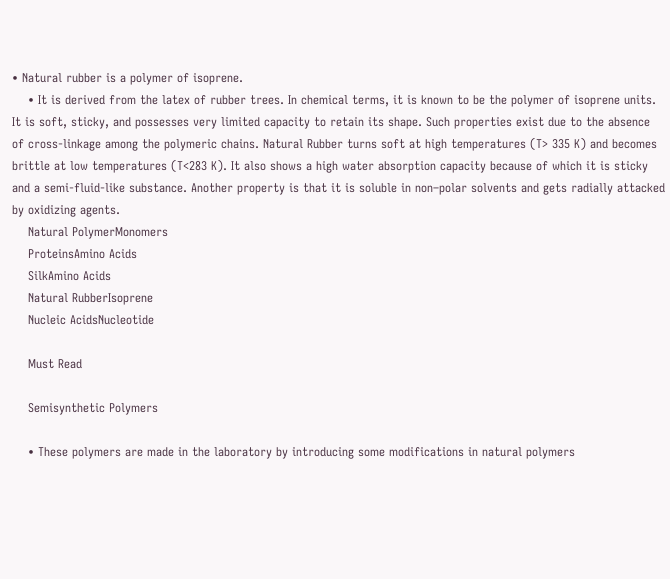• Natural rubber is a polymer of isoprene.
    • It is derived from the latex of rubber trees. In chemical terms, it is known to be the polymer of isoprene units. It is soft, sticky, and possesses very limited capacity to retain its shape. Such properties exist due to the absence of cross-linkage among the polymeric chains. Natural Rubber turns soft at high temperatures (T> 335 K) and becomes brittle at low temperatures (T<283 K). It also shows a high water absorption capacity because of which it is sticky and a semi-fluid-like substance. Another property is that it is soluble in non–polar solvents and gets radially attacked by oxidizing agents.
    Natural PolymerMonomers
    ProteinsAmino Acids
    SilkAmino Acids
    Natural RubberIsoprene
    Nucleic AcidsNucleotide

    Must Read

    Semisynthetic Polymers

    • These polymers are made in the laboratory by introducing some modifications in natural polymers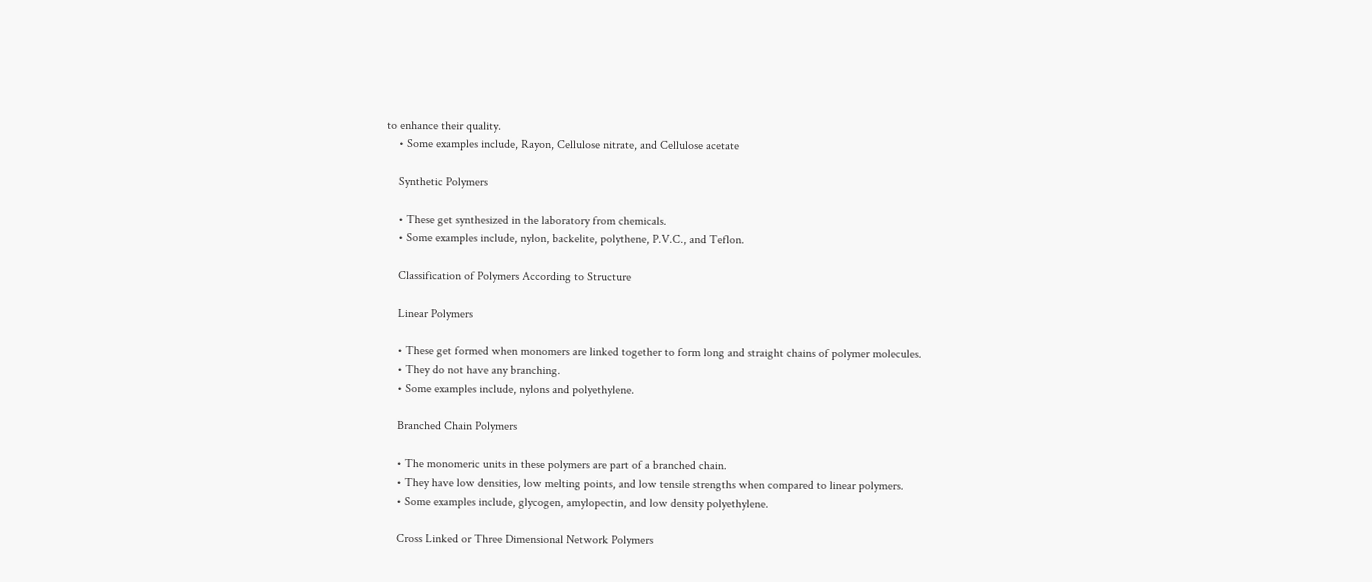to enhance their quality.
    • Some examples include, Rayon, Cellulose nitrate, and Cellulose acetate

    Synthetic Polymers

    • These get synthesized in the laboratory from chemicals.
    • Some examples include, nylon, backelite, polythene, P.V.C., and Teflon.

    Classification of Polymers According to Structure

    Linear Polymers

    • These get formed when monomers are linked together to form long and straight chains of polymer molecules.
    • They do not have any branching.
    • Some examples include, nylons and polyethylene.

    Branched Chain Polymers

    • The monomeric units in these polymers are part of a branched chain.
    • They have low densities, low melting points, and low tensile strengths when compared to linear polymers.
    • Some examples include, glycogen, amylopectin, and low density polyethylene.

    Cross Linked or Three Dimensional Network Polymers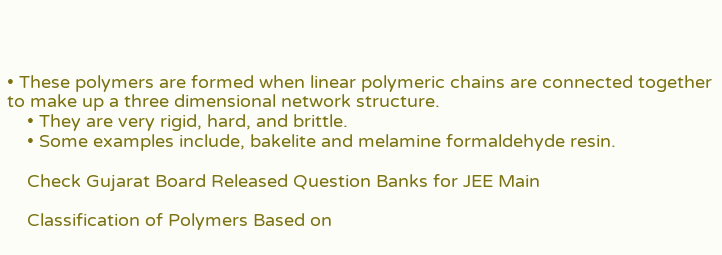• These polymers are formed when linear polymeric chains are connected together to make up a three dimensional network structure.
    • They are very rigid, hard, and brittle.
    • Some examples include, bakelite and melamine formaldehyde resin.

    Check Gujarat Board Released Question Banks for JEE Main

    Classification of Polymers Based on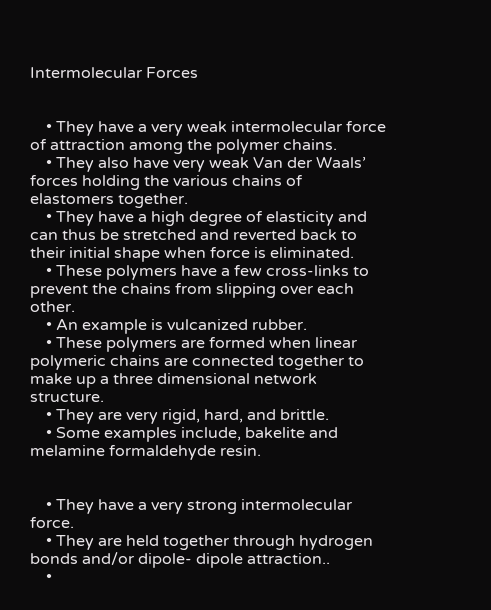Intermolecular Forces


    • They have a very weak intermolecular force of attraction among the polymer chains.
    • They also have very weak Van der Waals’ forces holding the various chains of elastomers together.
    • They have a high degree of elasticity and can thus be stretched and reverted back to their initial shape when force is eliminated.
    • These polymers have a few cross-links to prevent the chains from slipping over each other.
    • An example is vulcanized rubber.
    • These polymers are formed when linear polymeric chains are connected together to make up a three dimensional network structure.
    • They are very rigid, hard, and brittle.
    • Some examples include, bakelite and melamine formaldehyde resin.


    • They have a very strong intermolecular force.
    • They are held together through hydrogen bonds and/or dipole- dipole attraction..
    •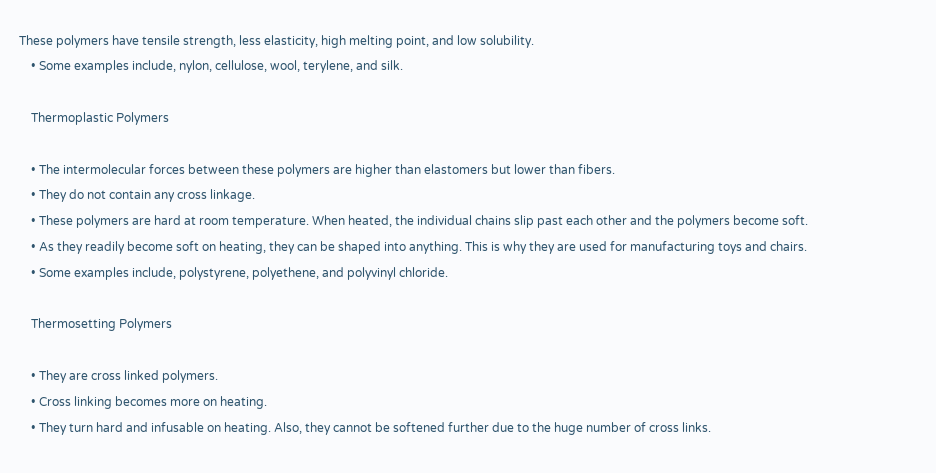These polymers have tensile strength, less elasticity, high melting point, and low solubility.
    • Some examples include, nylon, cellulose, wool, terylene, and silk.

    Thermoplastic Polymers

    • The intermolecular forces between these polymers are higher than elastomers but lower than fibers.
    • They do not contain any cross linkage.
    • These polymers are hard at room temperature. When heated, the individual chains slip past each other and the polymers become soft.
    • As they readily become soft on heating, they can be shaped into anything. This is why they are used for manufacturing toys and chairs.
    • Some examples include, polystyrene, polyethene, and polyvinyl chloride.

    Thermosetting Polymers

    • They are cross linked polymers.
    • Cross linking becomes more on heating.
    • They turn hard and infusable on heating. Also, they cannot be softened further due to the huge number of cross links.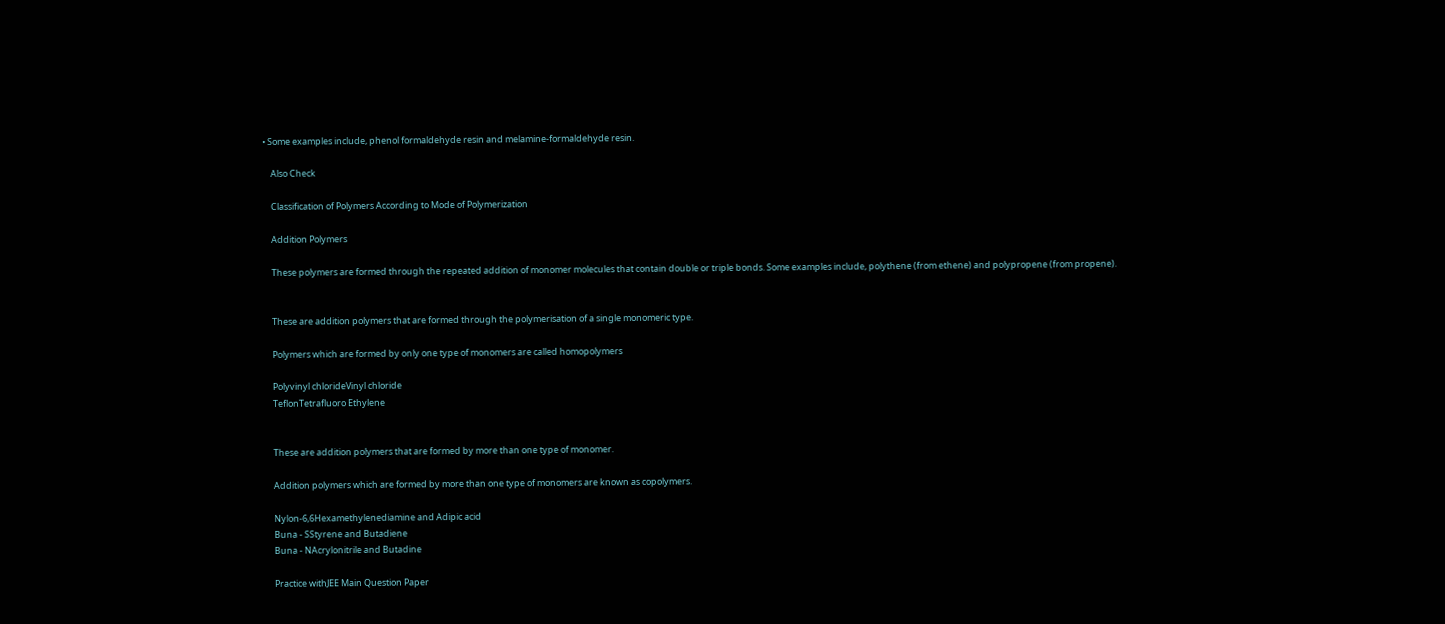• Some examples include, phenol formaldehyde resin and melamine-formaldehyde resin.

    Also Check

    Classification of Polymers According to Mode of Polymerization

    Addition Polymers

    These polymers are formed through the repeated addition of monomer molecules that contain double or triple bonds. Some examples include, polythene (from ethene) and polypropene (from propene).


    These are addition polymers that are formed through the polymerisation of a single monomeric type.

    Polymers which are formed by only one type of monomers are called homopolymers

    Polyvinyl chlorideVinyl chloride
    TeflonTetrafluoro Ethylene


    These are addition polymers that are formed by more than one type of monomer.

    Addition polymers which are formed by more than one type of monomers are known as copolymers.

    Nylon-6,6Hexamethylenediamine and Adipic acid
    Buna - SStyrene and Butadiene
    Buna - NAcrylonitrile and Butadine

    Practice withJEE Main Question Paper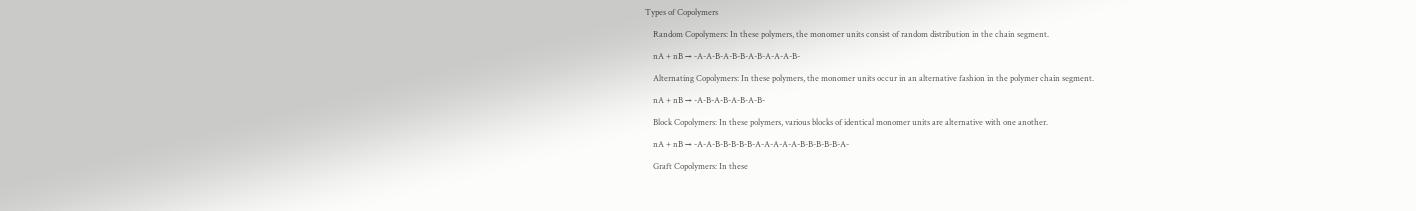Types of Copolymers

    Random Copolymers: In these polymers, the monomer units consist of random distribution in the chain segment.

    nA + nB → -A-A-B-A-B-B-A-B-A-A-A-B-

    Alternating Copolymers: In these polymers, the monomer units occur in an alternative fashion in the polymer chain segment.

    nA + nB → -A-B-A-B-A-B-A-B-

    Block Copolymers: In these polymers, various blocks of identical monomer units are alternative with one another.

    nA + nB → -A-A-B-B-B-B-B-A-A-A-A-A-B-B-B-B-B-A-

    Graft Copolymers: In these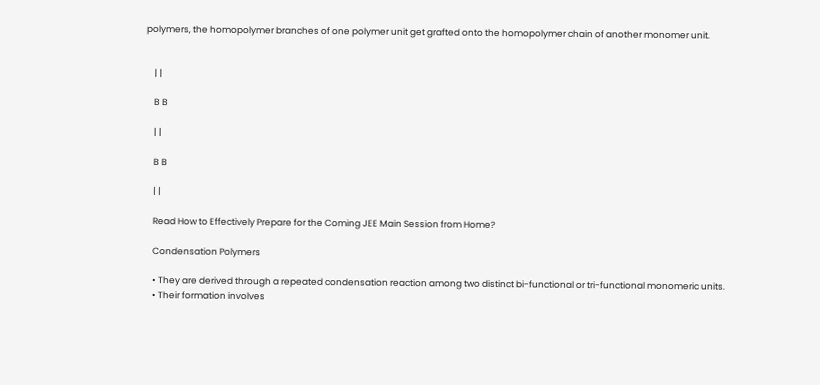polymers, the homopolymer branches of one polymer unit get grafted onto the homopolymer chain of another monomer unit.


    | |

    B B

    | |

    B B

    | |

    Read How to Effectively Prepare for the Coming JEE Main Session from Home?

    Condensation Polymers

    • They are derived through a repeated condensation reaction among two distinct bi-functional or tri-functional monomeric units.
    • Their formation involves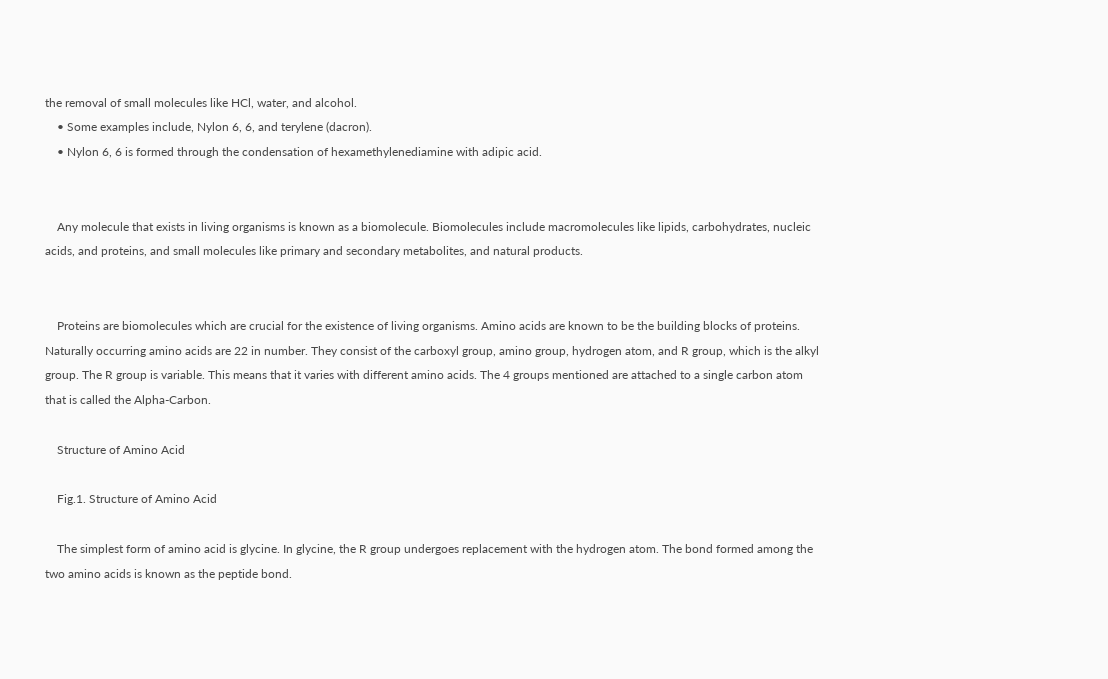the removal of small molecules like HCl, water, and alcohol.
    • Some examples include, Nylon 6, 6, and terylene (dacron).
    • Nylon 6, 6 is formed through the condensation of hexamethylenediamine with adipic acid.


    Any molecule that exists in living organisms is known as a biomolecule. Biomolecules include macromolecules like lipids, carbohydrates, nucleic acids, and proteins, and small molecules like primary and secondary metabolites, and natural products.


    Proteins are biomolecules which are crucial for the existence of living organisms. Amino acids are known to be the building blocks of proteins. Naturally occurring amino acids are 22 in number. They consist of the carboxyl group, amino group, hydrogen atom, and R group, which is the alkyl group. The R group is variable. This means that it varies with different amino acids. The 4 groups mentioned are attached to a single carbon atom that is called the Alpha-Carbon.

    Structure of Amino Acid

    Fig.1. Structure of Amino Acid

    The simplest form of amino acid is glycine. In glycine, the R group undergoes replacement with the hydrogen atom. The bond formed among the two amino acids is known as the peptide bond.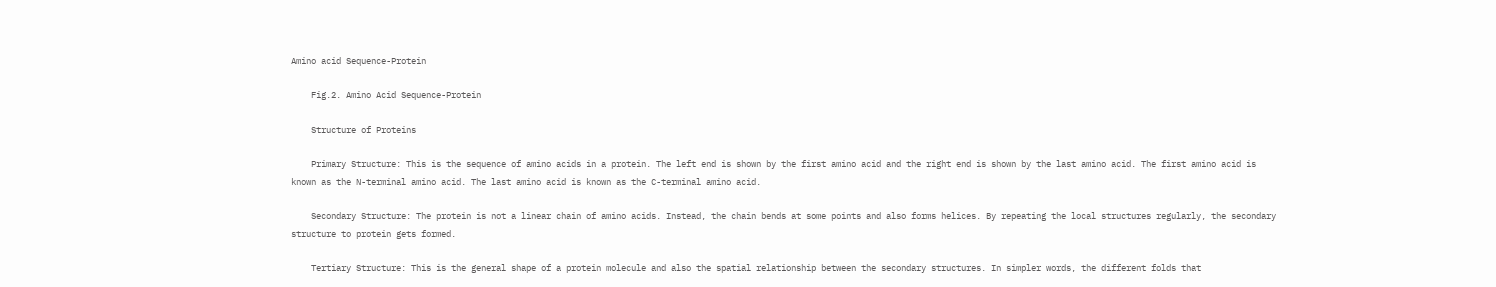Amino acid Sequence-Protein

    Fig.2. Amino Acid Sequence-Protein

    Structure of Proteins

    Primary Structure: This is the sequence of amino acids in a protein. The left end is shown by the first amino acid and the right end is shown by the last amino acid. The first amino acid is known as the N-terminal amino acid. The last amino acid is known as the C-terminal amino acid.

    Secondary Structure: The protein is not a linear chain of amino acids. Instead, the chain bends at some points and also forms helices. By repeating the local structures regularly, the secondary structure to protein gets formed.

    Tertiary Structure: This is the general shape of a protein molecule and also the spatial relationship between the secondary structures. In simpler words, the different folds that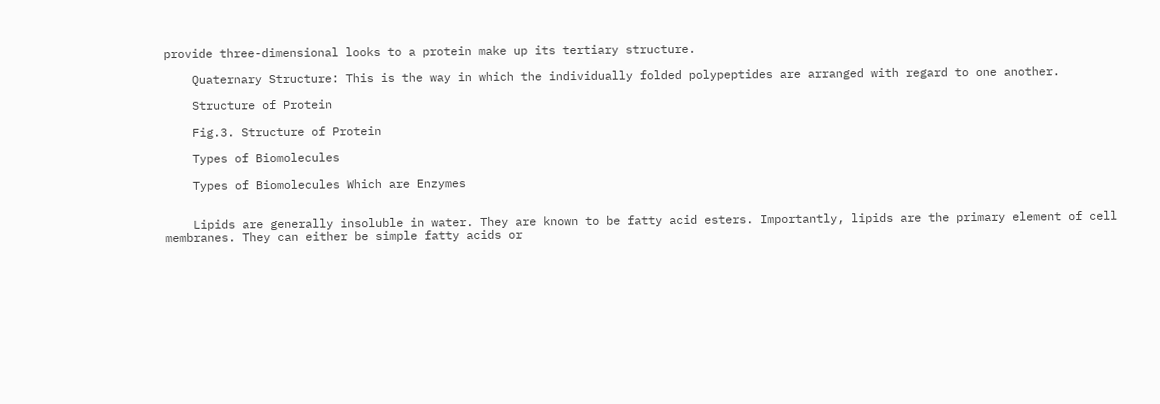provide three-dimensional looks to a protein make up its tertiary structure.

    Quaternary Structure: This is the way in which the individually folded polypeptides are arranged with regard to one another.

    Structure of Protein

    Fig.3. Structure of Protein

    Types of Biomolecules

    Types of Biomolecules Which are Enzymes


    Lipids are generally insoluble in water. They are known to be fatty acid esters. Importantly, lipids are the primary element of cell membranes. They can either be simple fatty acids or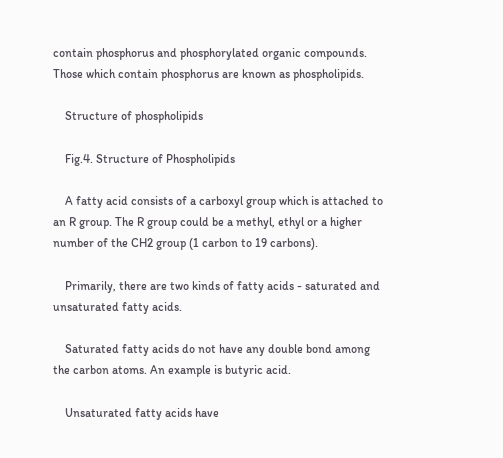contain phosphorus and phosphorylated organic compounds. Those which contain phosphorus are known as phospholipids.

    Structure of phospholipids

    Fig.4. Structure of Phospholipids

    A fatty acid consists of a carboxyl group which is attached to an R group. The R group could be a methyl, ethyl or a higher number of the CH2 group (1 carbon to 19 carbons).

    Primarily, there are two kinds of fatty acids - saturated and unsaturated fatty acids.

    Saturated fatty acids do not have any double bond among the carbon atoms. An example is butyric acid.

    Unsaturated fatty acids have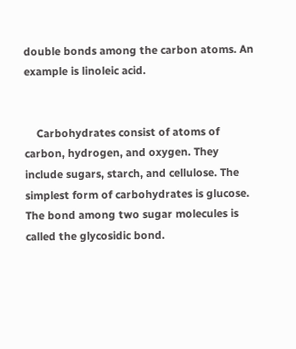double bonds among the carbon atoms. An example is linoleic acid.


    Carbohydrates consist of atoms of carbon, hydrogen, and oxygen. They include sugars, starch, and cellulose. The simplest form of carbohydrates is glucose. The bond among two sugar molecules is called the glycosidic bond.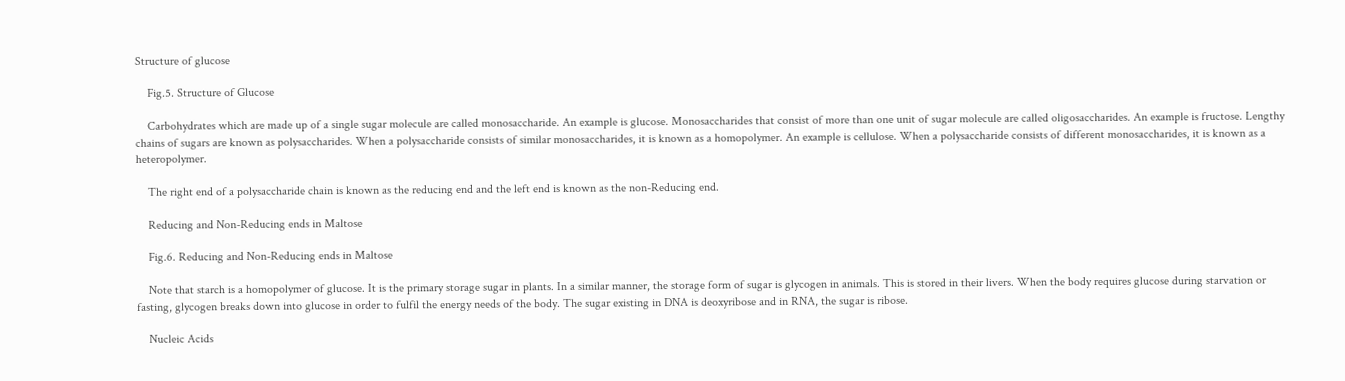Structure of glucose

    Fig.5. Structure of Glucose

    Carbohydrates which are made up of a single sugar molecule are called monosaccharide. An example is glucose. Monosaccharides that consist of more than one unit of sugar molecule are called oligosaccharides. An example is fructose. Lengthy chains of sugars are known as polysaccharides. When a polysaccharide consists of similar monosaccharides, it is known as a homopolymer. An example is cellulose. When a polysaccharide consists of different monosaccharides, it is known as a heteropolymer.

    The right end of a polysaccharide chain is known as the reducing end and the left end is known as the non-Reducing end.

    Reducing and Non-Reducing ends in Maltose

    Fig.6. Reducing and Non-Reducing ends in Maltose

    Note that starch is a homopolymer of glucose. It is the primary storage sugar in plants. In a similar manner, the storage form of sugar is glycogen in animals. This is stored in their livers. When the body requires glucose during starvation or fasting, glycogen breaks down into glucose in order to fulfil the energy needs of the body. The sugar existing in DNA is deoxyribose and in RNA, the sugar is ribose.

    Nucleic Acids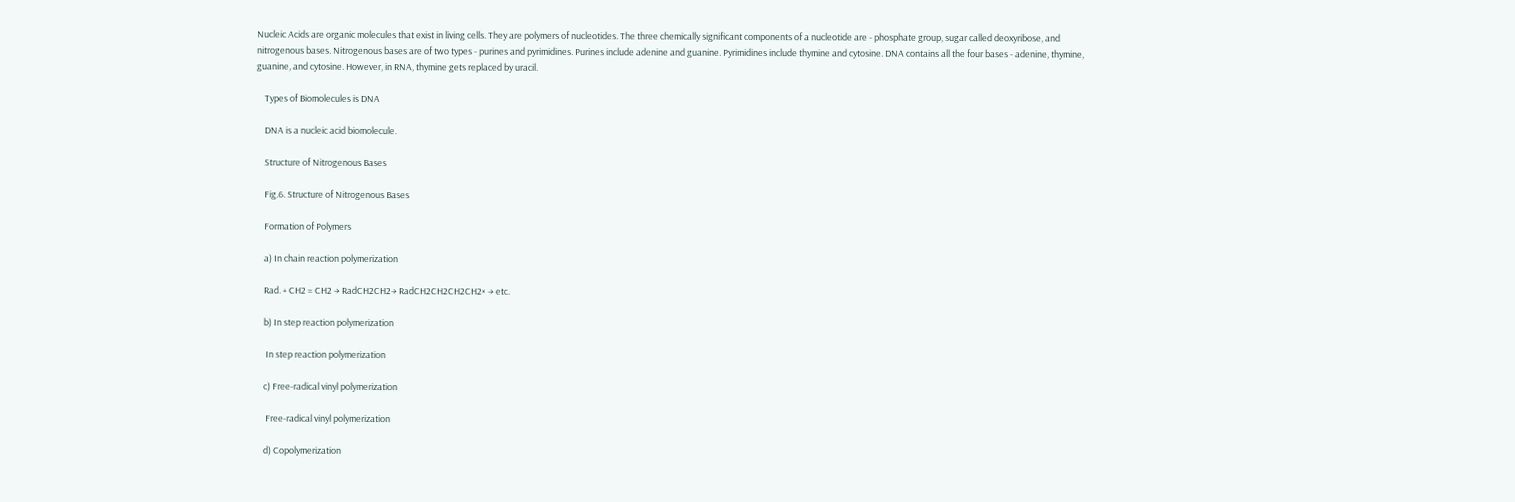Nucleic Acids are organic molecules that exist in living cells. They are polymers of nucleotides. The three chemically significant components of a nucleotide are - phosphate group, sugar called deoxyribose, and nitrogenous bases. Nitrogenous bases are of two types - purines and pyrimidines. Purines include adenine and guanine. Pyrimidines include thymine and cytosine. DNA contains all the four bases - adenine, thymine, guanine, and cytosine. However, in RNA, thymine gets replaced by uracil.

    Types of Biomolecules is DNA

    DNA is a nucleic acid biomolecule.

    Structure of Nitrogenous Bases

    Fig.6. Structure of Nitrogenous Bases

    Formation of Polymers

    a) In chain reaction polymerization

    Rad. + CH2 = CH2 → RadCH2CH2→ RadCH2CH2CH2CH2× → etc.

    b) In step reaction polymerization

     In step reaction polymerization

    c) Free-radical vinyl polymerization

     Free-radical vinyl polymerization

    d) Copolymerization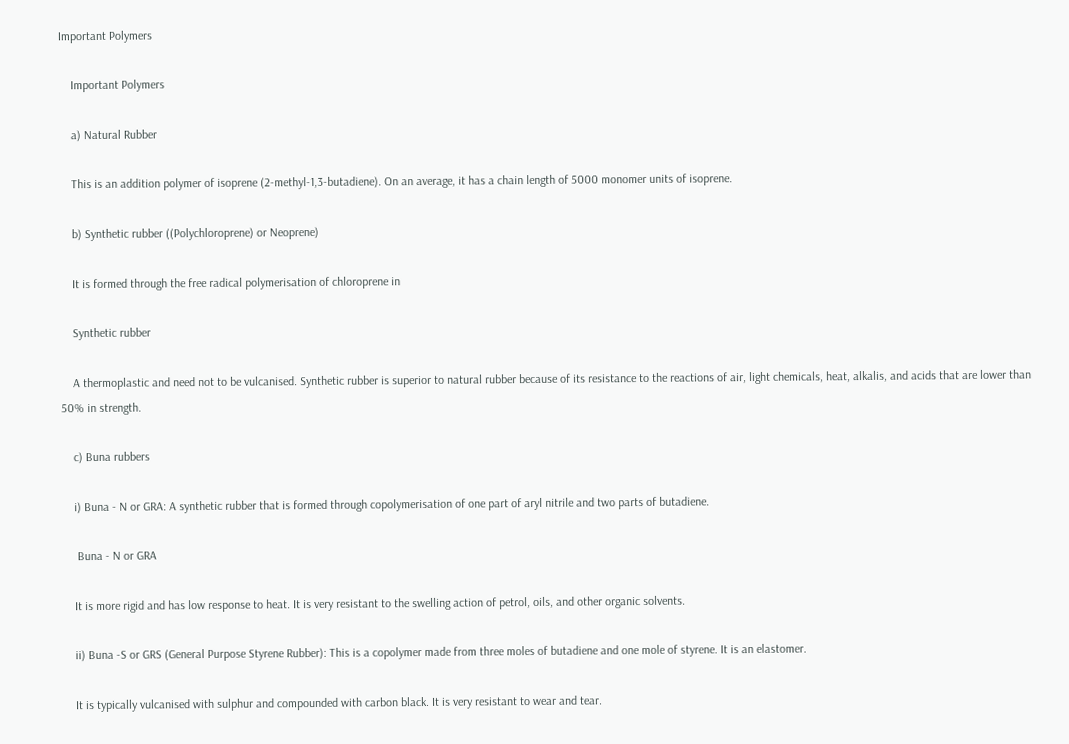Important Polymers

    Important Polymers

    a) Natural Rubber

    This is an addition polymer of isoprene (2-methyl-1,3-butadiene). On an average, it has a chain length of 5000 monomer units of isoprene.

    b) Synthetic rubber ((Polychloroprene) or Neoprene)

    It is formed through the free radical polymerisation of chloroprene in

    Synthetic rubber

    A thermoplastic and need not to be vulcanised. Synthetic rubber is superior to natural rubber because of its resistance to the reactions of air, light chemicals, heat, alkalis, and acids that are lower than 50% in strength.

    c) Buna rubbers

    i) Buna - N or GRA: A synthetic rubber that is formed through copolymerisation of one part of aryl nitrile and two parts of butadiene.

     Buna - N or GRA

    It is more rigid and has low response to heat. It is very resistant to the swelling action of petrol, oils, and other organic solvents.

    ii) Buna -S or GRS (General Purpose Styrene Rubber): This is a copolymer made from three moles of butadiene and one mole of styrene. It is an elastomer.

    It is typically vulcanised with sulphur and compounded with carbon black. It is very resistant to wear and tear.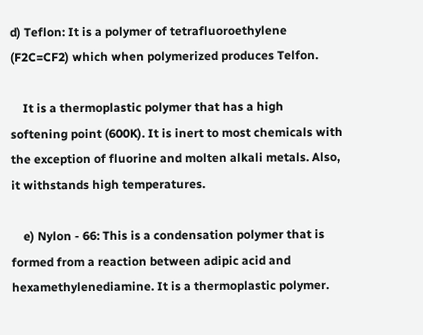d) Teflon: It is a polymer of tetrafluoroethylene (F2C=CF2) which when polymerized produces Telfon.

    It is a thermoplastic polymer that has a high softening point (600K). It is inert to most chemicals with the exception of fluorine and molten alkali metals. Also, it withstands high temperatures.

    e) Nylon - 66: This is a condensation polymer that is formed from a reaction between adipic acid and hexamethylenediamine. It is a thermoplastic polymer.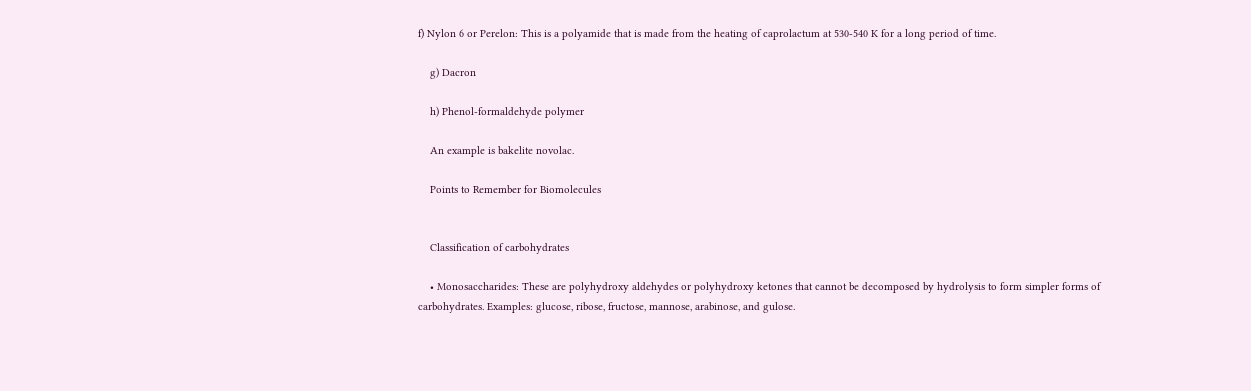f) Nylon 6 or Perelon: This is a polyamide that is made from the heating of caprolactum at 530-540 K for a long period of time.

    g) Dacron

    h) Phenol-formaldehyde polymer

    An example is bakelite novolac.

    Points to Remember for Biomolecules


    Classification of carbohydrates

    • Monosaccharides: These are polyhydroxy aldehydes or polyhydroxy ketones that cannot be decomposed by hydrolysis to form simpler forms of carbohydrates. Examples: glucose, ribose, fructose, mannose, arabinose, and gulose.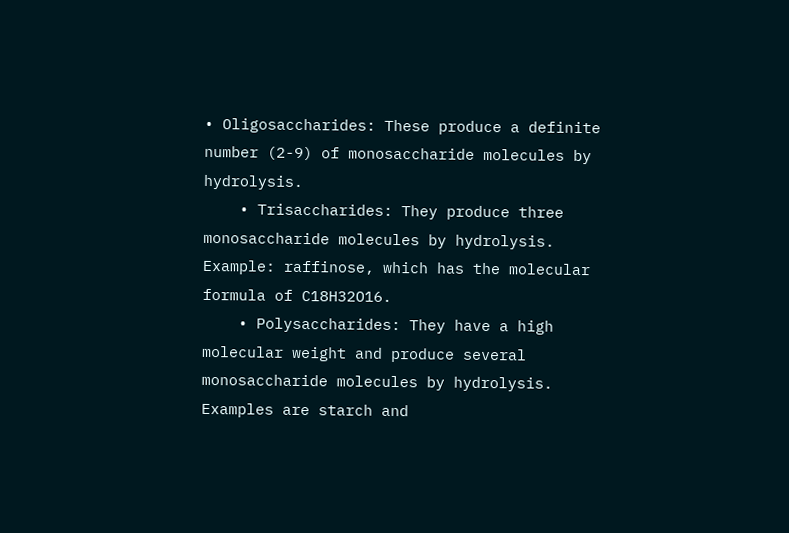• Oligosaccharides: These produce a definite number (2-9) of monosaccharide molecules by hydrolysis.
    • Trisaccharides: They produce three monosaccharide molecules by hydrolysis. Example: raffinose, which has the molecular formula of C18H32O16.
    • Polysaccharides: They have a high molecular weight and produce several monosaccharide molecules by hydrolysis. Examples are starch and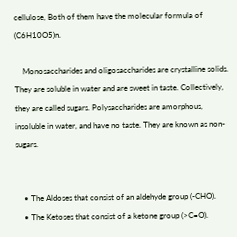cellulose, Both of them have the molecular formula of (C6H10O5)n.

    Monosaccharides and oligosaccharides are crystalline solids. They are soluble in water and are sweet in taste. Collectively, they are called sugars. Polysaccharides are amorphous, insoluble in water, and have no taste. They are known as non-sugars.


    • The Aldoses that consist of an aldehyde group (-CHO).
    • The Ketoses that consist of a ketone group (>C=O).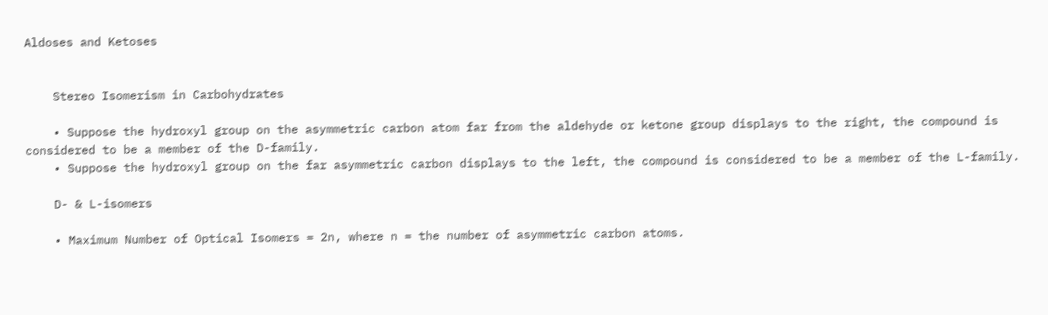Aldoses and Ketoses


    Stereo Isomerism in Carbohydrates

    • Suppose the hydroxyl group on the asymmetric carbon atom far from the aldehyde or ketone group displays to the right, the compound is considered to be a member of the D-family.
    • Suppose the hydroxyl group on the far asymmetric carbon displays to the left, the compound is considered to be a member of the L-family.

    D- & L-isomers

    • Maximum Number of Optical Isomers = 2n, where n = the number of asymmetric carbon atoms.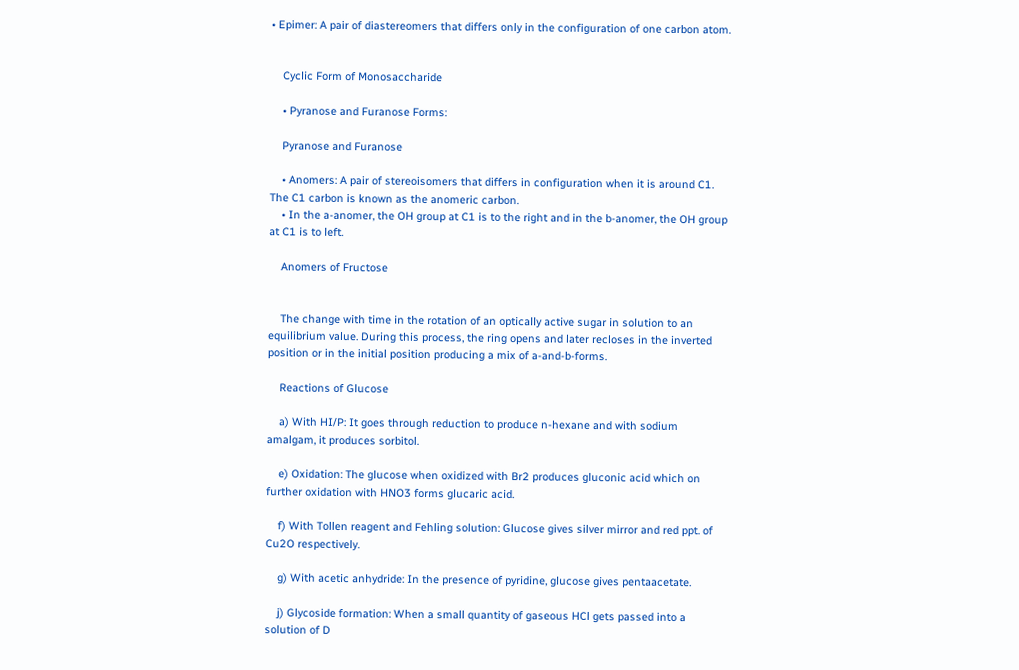• Epimer: A pair of diastereomers that differs only in the configuration of one carbon atom.


    Cyclic Form of Monosaccharide

    • Pyranose and Furanose Forms:

    Pyranose and Furanose

    • Anomers: A pair of stereoisomers that differs in configuration when it is around C1. The C1 carbon is known as the anomeric carbon.
    • In the a-anomer, the OH group at C1 is to the right and in the b-anomer, the OH group at C1 is to left.

    Anomers of Fructose


    The change with time in the rotation of an optically active sugar in solution to an equilibrium value. During this process, the ring opens and later recloses in the inverted position or in the initial position producing a mix of a-and-b-forms.

    Reactions of Glucose

    a) With HI/P: It goes through reduction to produce n-hexane and with sodium amalgam, it produces sorbitol.

    e) Oxidation: The glucose when oxidized with Br2 produces gluconic acid which on further oxidation with HNO3 forms glucaric acid.

    f) With Tollen reagent and Fehling solution: Glucose gives silver mirror and red ppt. of Cu2O respectively.

    g) With acetic anhydride: In the presence of pyridine, glucose gives pentaacetate.

    j) Glycoside formation: When a small quantity of gaseous HCl gets passed into a solution of D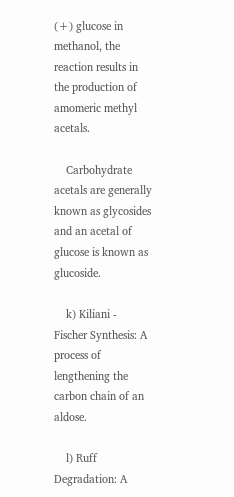(+) glucose in methanol, the reaction results in the production of amomeric methyl acetals.

    Carbohydrate acetals are generally known as glycosides and an acetal of glucose is known as glucoside.

    k) Kiliani - Fischer Synthesis: A process of lengthening the carbon chain of an aldose.

    l) Ruff Degradation: A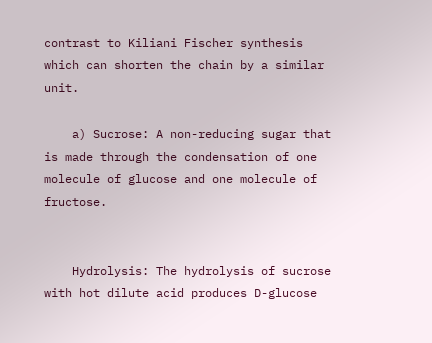contrast to Kiliani Fischer synthesis which can shorten the chain by a similar unit.

    a) Sucrose: A non-reducing sugar that is made through the condensation of one molecule of glucose and one molecule of fructose.


    Hydrolysis: The hydrolysis of sucrose with hot dilute acid produces D-glucose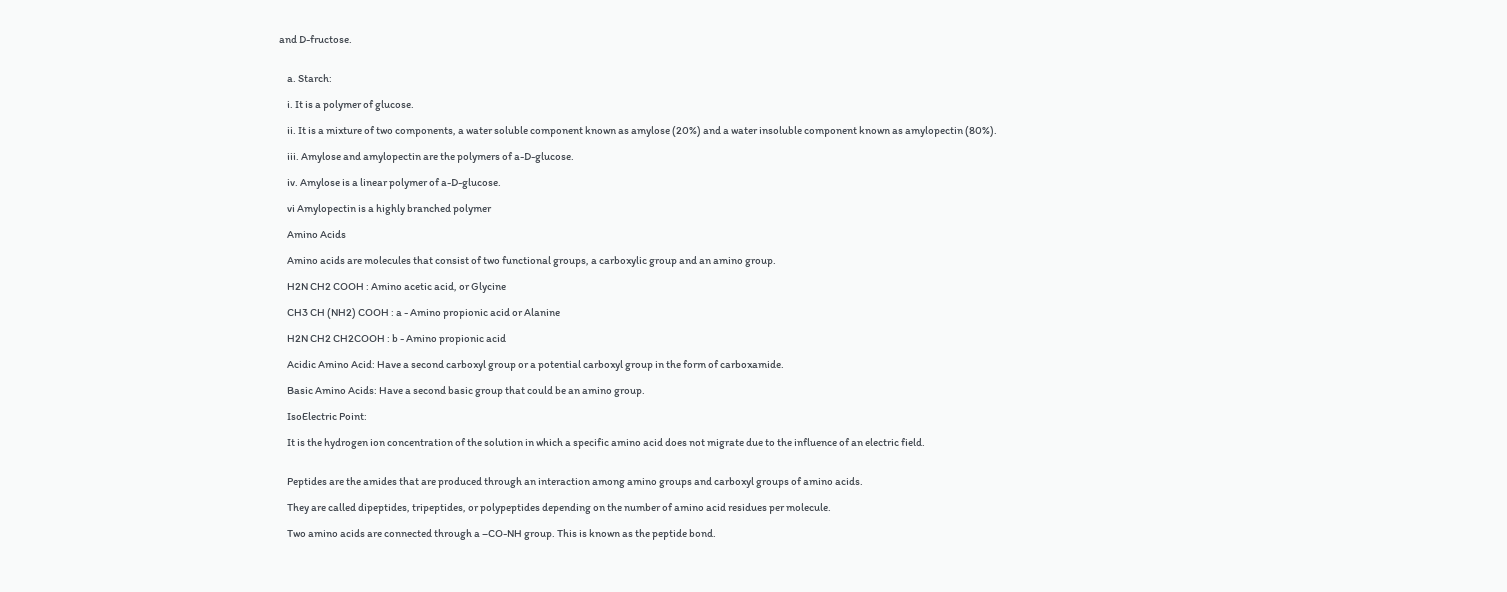and D-fructose.


    a. Starch:

    i. It is a polymer of glucose.

    ii. It is a mixture of two components, a water soluble component known as amylose (20%) and a water insoluble component known as amylopectin (80%).

    iii. Amylose and amylopectin are the polymers of a-D-glucose.

    iv. Amylose is a linear polymer of a-D-glucose.

    vi Amylopectin is a highly branched polymer

    Amino Acids

    Amino acids are molecules that consist of two functional groups, a carboxylic group and an amino group.

    H2N CH2 COOH : Amino acetic acid, or Glycine

    CH3 CH (NH2) COOH : a - Amino propionic acid or Alanine

    H2N CH2 CH2COOH : b - Amino propionic acid

    Acidic Amino Acid: Have a second carboxyl group or a potential carboxyl group in the form of carboxamide.

    Basic Amino Acids: Have a second basic group that could be an amino group.

    IsoElectric Point:

    It is the hydrogen ion concentration of the solution in which a specific amino acid does not migrate due to the influence of an electric field.


    Peptides are the amides that are produced through an interaction among amino groups and carboxyl groups of amino acids.

    They are called dipeptides, tripeptides, or polypeptides depending on the number of amino acid residues per molecule.

    Two amino acids are connected through a –CO-NH group. This is known as the peptide bond.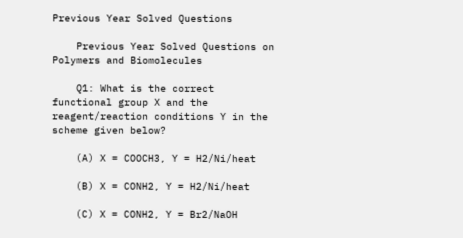Previous Year Solved Questions

    Previous Year Solved Questions on Polymers and Biomolecules

    Q1: What is the correct functional group X and the reagent/reaction conditions Y in the scheme given below?

    (A) X = COOCH3, Y = H2/Ni/heat

    (B) X = CONH2, Y = H2/Ni/heat

    (C) X = CONH2, Y = Br2/NaOH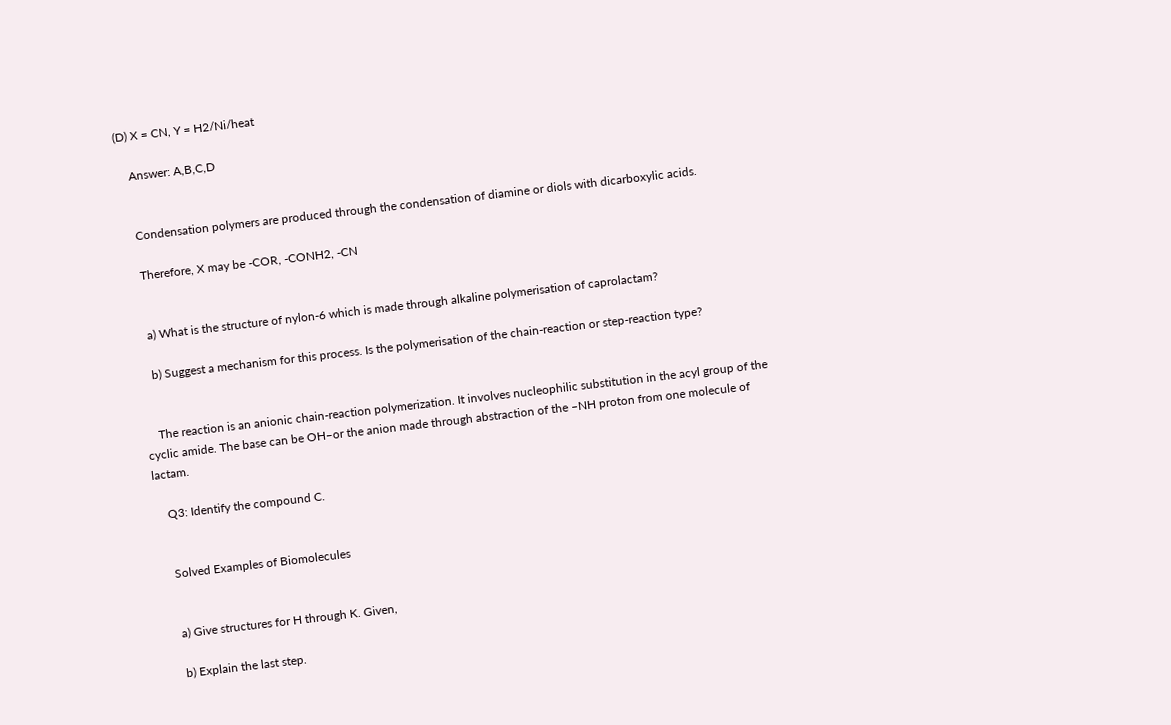(D) X = CN, Y = H2/Ni/heat

    Answer: A,B,C,D


    Condensation polymers are produced through the condensation of diamine or diols with dicarboxylic acids.

    Therefore, X may be -COR, -CONH2, -CN


    a) What is the structure of nylon-6 which is made through alkaline polymerisation of caprolactam?

    b) Suggest a mechanism for this process. Is the polymerisation of the chain-reaction or step-reaction type?


    The reaction is an anionic chain-reaction polymerization. It involves nucleophilic substitution in the acyl group of the cyclic amide. The base can be OH–or the anion made through abstraction of the –NH proton from one molecule of lactam.

    Q3: Identify the compound C.


    Solved Examples of Biomolecules


    a) Give structures for H through K. Given,

    b) Explain the last step.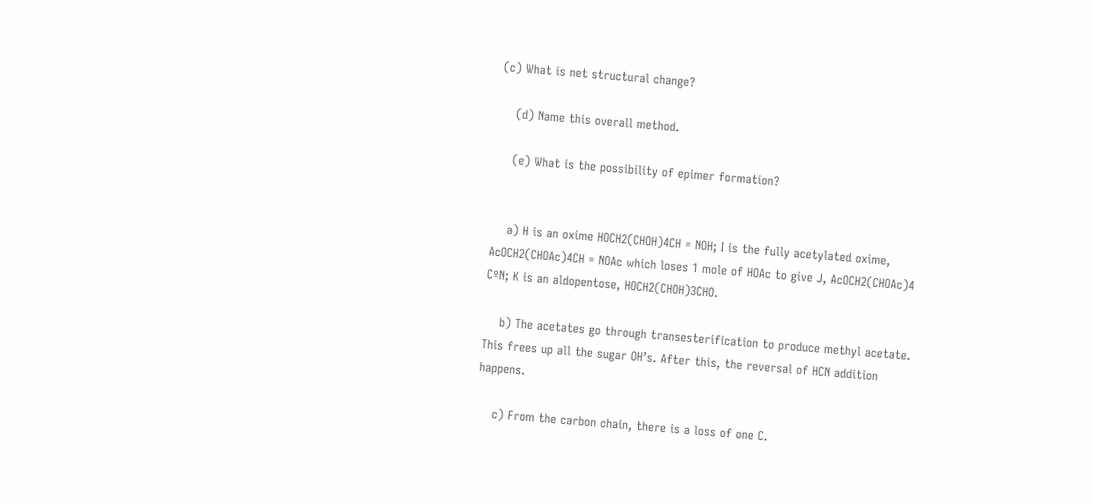(c) What is net structural change?

    (d) Name this overall method.

    (e) What is the possibility of epimer formation?


    a) H is an oxime HOCH2(CHOH)4CH = NOH; I is the fully acetylated oxime, AcOCH2(CHOAc)4CH = NOAc which loses 1 mole of HOAc to give J, AcOCH2(CHOAc)4 CºN; K is an aldopentose, HOCH2(CHOH)3CHO.

    b) The acetates go through transesterification to produce methyl acetate. This frees up all the sugar OH’s. After this, the reversal of HCN addition happens.

    c) From the carbon chain, there is a loss of one C.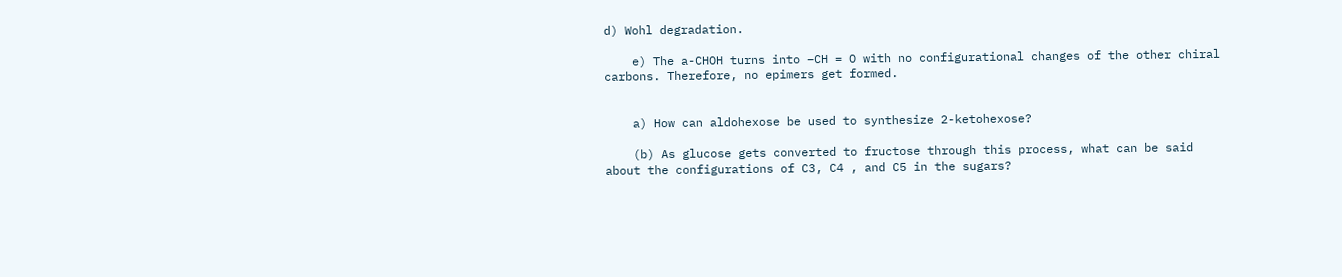d) Wohl degradation.

    e) The a-CHOH turns into –CH = O with no configurational changes of the other chiral carbons. Therefore, no epimers get formed.


    a) How can aldohexose be used to synthesize 2-ketohexose?

    (b) As glucose gets converted to fructose through this process, what can be said about the configurations of C3, C4 , and C5 in the sugars?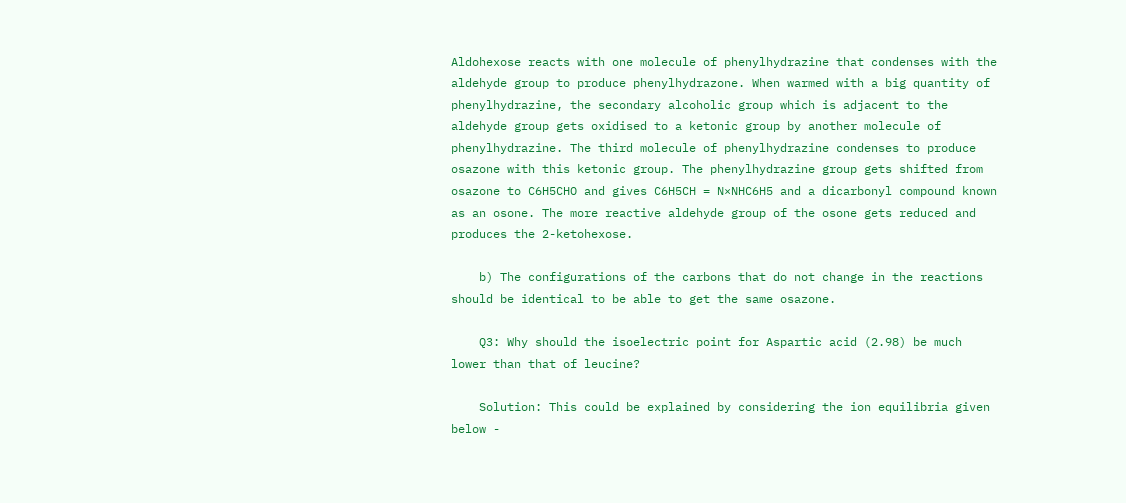Aldohexose reacts with one molecule of phenylhydrazine that condenses with the aldehyde group to produce phenylhydrazone. When warmed with a big quantity of phenylhydrazine, the secondary alcoholic group which is adjacent to the aldehyde group gets oxidised to a ketonic group by another molecule of phenylhydrazine. The third molecule of phenylhydrazine condenses to produce osazone with this ketonic group. The phenylhydrazine group gets shifted from osazone to C6H5CHO and gives C6H5CH = N×NHC6H5 and a dicarbonyl compound known as an osone. The more reactive aldehyde group of the osone gets reduced and produces the 2-ketohexose.

    b) The configurations of the carbons that do not change in the reactions should be identical to be able to get the same osazone.

    Q3: Why should the isoelectric point for Aspartic acid (2.98) be much lower than that of leucine?

    Solution: This could be explained by considering the ion equilibria given below -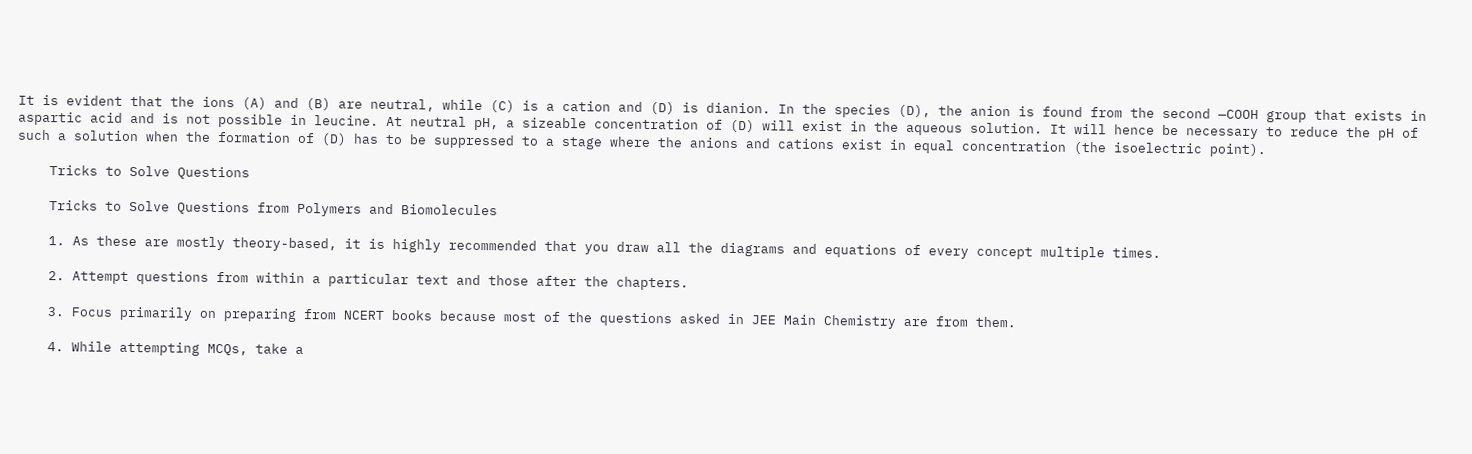It is evident that the ions (A) and (B) are neutral, while (C) is a cation and (D) is dianion. In the species (D), the anion is found from the second —COOH group that exists in aspartic acid and is not possible in leucine. At neutral pH, a sizeable concentration of (D) will exist in the aqueous solution. It will hence be necessary to reduce the pH of such a solution when the formation of (D) has to be suppressed to a stage where the anions and cations exist in equal concentration (the isoelectric point).

    Tricks to Solve Questions

    Tricks to Solve Questions from Polymers and Biomolecules

    1. As these are mostly theory-based, it is highly recommended that you draw all the diagrams and equations of every concept multiple times.

    2. Attempt questions from within a particular text and those after the chapters.

    3. Focus primarily on preparing from NCERT books because most of the questions asked in JEE Main Chemistry are from them.

    4. While attempting MCQs, take a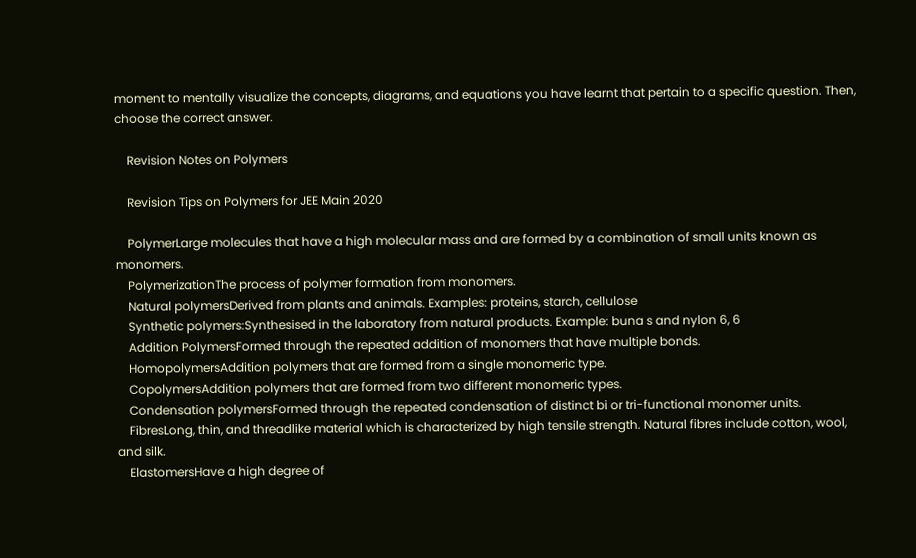moment to mentally visualize the concepts, diagrams, and equations you have learnt that pertain to a specific question. Then, choose the correct answer.

    Revision Notes on Polymers

    Revision Tips on Polymers for JEE Main 2020

    PolymerLarge molecules that have a high molecular mass and are formed by a combination of small units known as monomers.
    PolymerizationThe process of polymer formation from monomers.
    Natural polymersDerived from plants and animals. Examples: proteins, starch, cellulose
    Synthetic polymers:Synthesised in the laboratory from natural products. Example: buna s and nylon 6, 6
    Addition PolymersFormed through the repeated addition of monomers that have multiple bonds.
    HomopolymersAddition polymers that are formed from a single monomeric type.
    CopolymersAddition polymers that are formed from two different monomeric types.
    Condensation polymersFormed through the repeated condensation of distinct bi or tri-functional monomer units.
    FibresLong, thin, and threadlike material which is characterized by high tensile strength. Natural fibres include cotton, wool, and silk.
    ElastomersHave a high degree of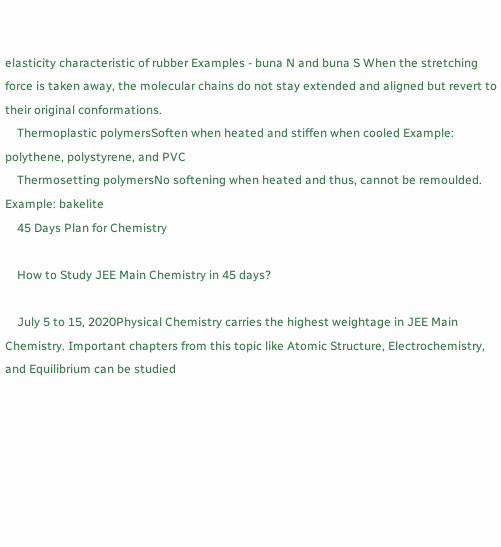elasticity characteristic of rubber Examples - buna N and buna S When the stretching force is taken away, the molecular chains do not stay extended and aligned but revert to their original conformations.
    Thermoplastic polymersSoften when heated and stiffen when cooled Example: polythene, polystyrene, and PVC
    Thermosetting polymersNo softening when heated and thus, cannot be remoulded. Example: bakelite
    45 Days Plan for Chemistry

    How to Study JEE Main Chemistry in 45 days?

    July 5 to 15, 2020Physical Chemistry carries the highest weightage in JEE Main Chemistry. Important chapters from this topic like Atomic Structure, Electrochemistry, and Equilibrium can be studied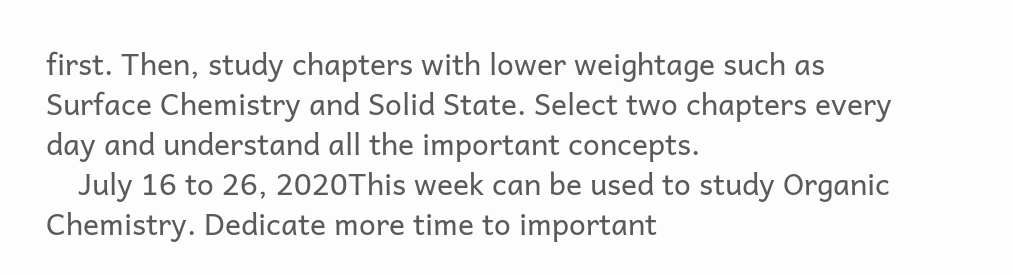first. Then, study chapters with lower weightage such as Surface Chemistry and Solid State. Select two chapters every day and understand all the important concepts.
    July 16 to 26, 2020This week can be used to study Organic Chemistry. Dedicate more time to important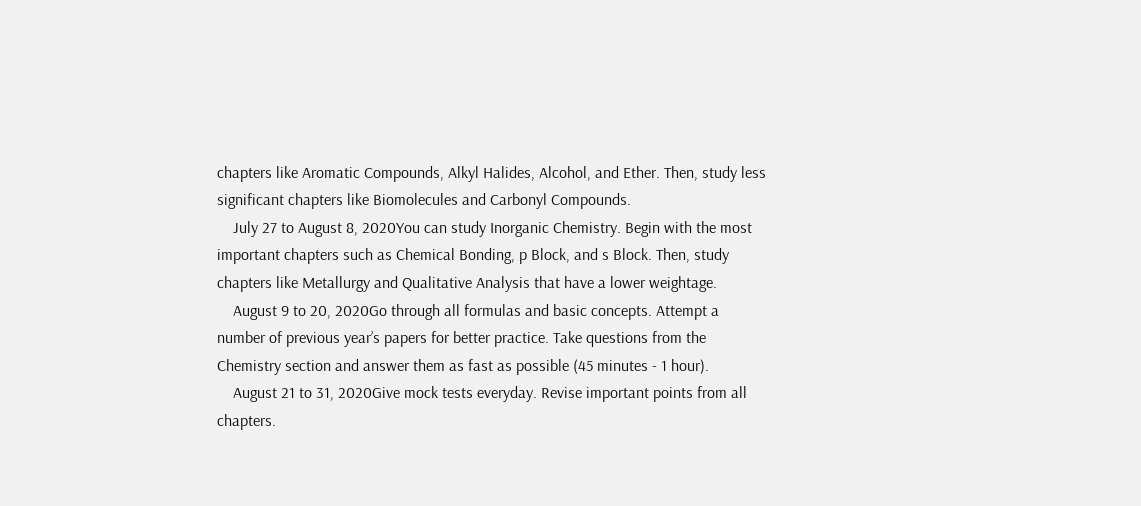chapters like Aromatic Compounds, Alkyl Halides, Alcohol, and Ether. Then, study less significant chapters like Biomolecules and Carbonyl Compounds.
    July 27 to August 8, 2020You can study Inorganic Chemistry. Begin with the most important chapters such as Chemical Bonding, p Block, and s Block. Then, study chapters like Metallurgy and Qualitative Analysis that have a lower weightage.
    August 9 to 20, 2020Go through all formulas and basic concepts. Attempt a number of previous year’s papers for better practice. Take questions from the Chemistry section and answer them as fast as possible (45 minutes - 1 hour).
    August 21 to 31, 2020Give mock tests everyday. Revise important points from all chapters.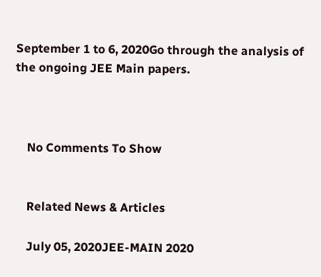September 1 to 6, 2020Go through the analysis of the ongoing JEE Main papers.



    No Comments To Show


    Related News & Articles

    July 05, 2020JEE-MAIN 2020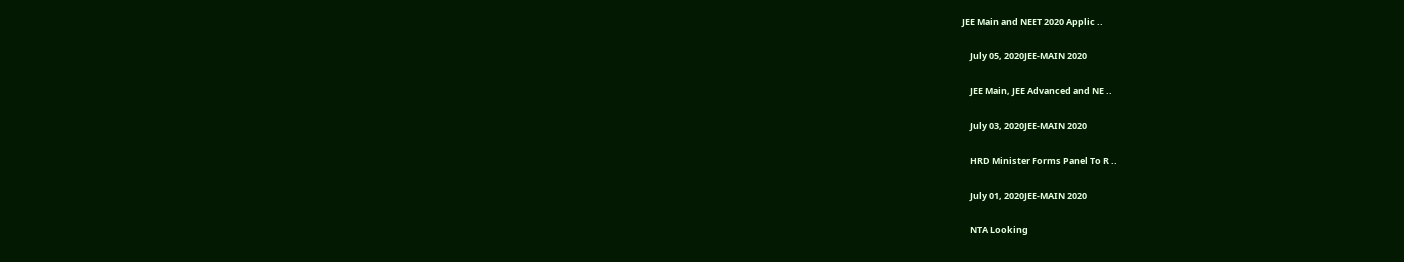JEE Main and NEET 2020 Applic ..

    July 05, 2020JEE-MAIN 2020

    JEE Main, JEE Advanced and NE ..

    July 03, 2020JEE-MAIN 2020

    HRD Minister Forms Panel To R ..

    July 01, 2020JEE-MAIN 2020

    NTA Looking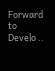Forward to Develo ..